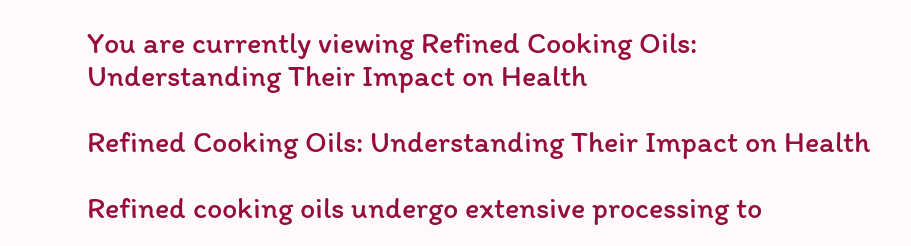You are currently viewing Refined Cooking Oils: Understanding Their Impact on Health

Refined Cooking Oils: Understanding Their Impact on Health

Refined cooking oils undergo extensive processing to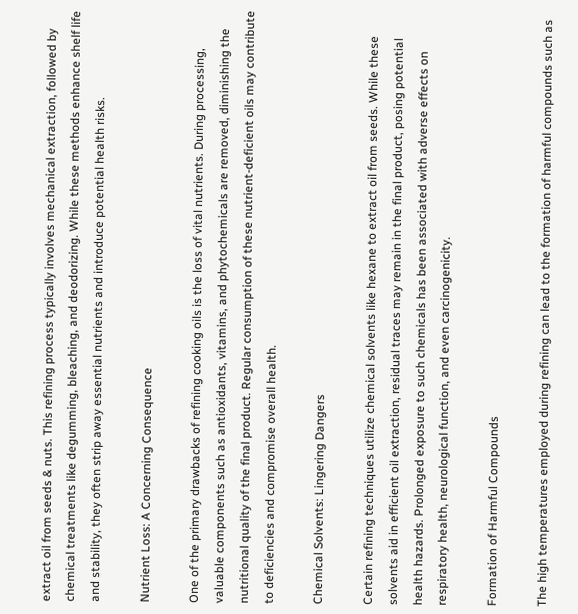extract oil from seeds & nuts. This refining process typically involves mechanical extraction, followed by chemical treatments like degumming, bleaching, and deodorizing. While these methods enhance shelf life and stability, they often strip away essential nutrients and introduce potential health risks.

Nutrient Loss: A Concerning Consequence

One of the primary drawbacks of refining cooking oils is the loss of vital nutrients. During processing, valuable components such as antioxidants, vitamins, and phytochemicals are removed, diminishing the nutritional quality of the final product. Regular consumption of these nutrient-deficient oils may contribute to deficiencies and compromise overall health.

Chemical Solvents: Lingering Dangers

Certain refining techniques utilize chemical solvents like hexane to extract oil from seeds. While these solvents aid in efficient oil extraction, residual traces may remain in the final product, posing potential health hazards. Prolonged exposure to such chemicals has been associated with adverse effects on respiratory health, neurological function, and even carcinogenicity.

Formation of Harmful Compounds

The high temperatures employed during refining can lead to the formation of harmful compounds such as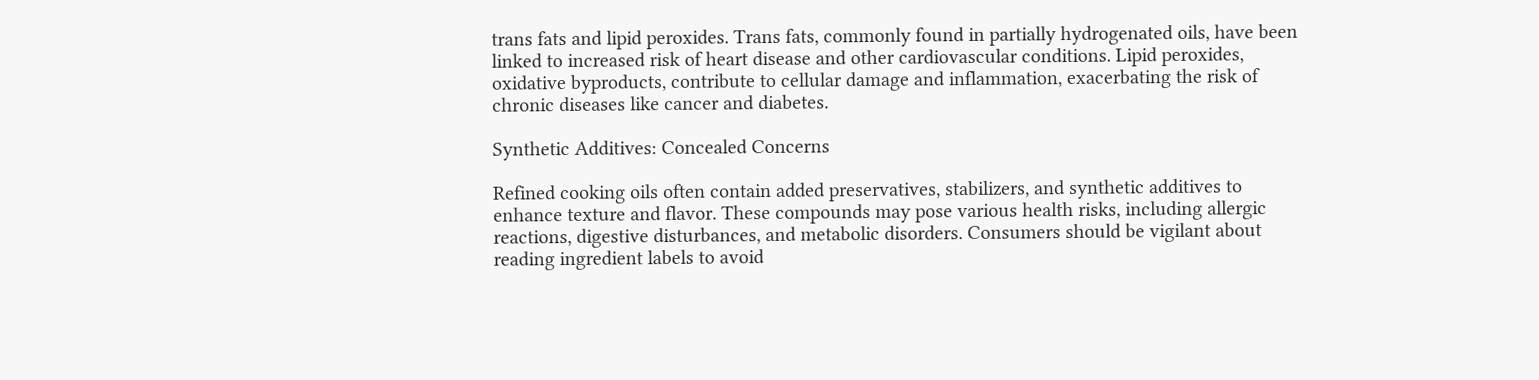trans fats and lipid peroxides. Trans fats, commonly found in partially hydrogenated oils, have been linked to increased risk of heart disease and other cardiovascular conditions. Lipid peroxides, oxidative byproducts, contribute to cellular damage and inflammation, exacerbating the risk of chronic diseases like cancer and diabetes.

Synthetic Additives: Concealed Concerns

Refined cooking oils often contain added preservatives, stabilizers, and synthetic additives to enhance texture and flavor. These compounds may pose various health risks, including allergic reactions, digestive disturbances, and metabolic disorders. Consumers should be vigilant about reading ingredient labels to avoid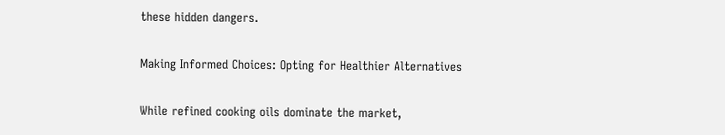these hidden dangers.

Making Informed Choices: Opting for Healthier Alternatives

While refined cooking oils dominate the market,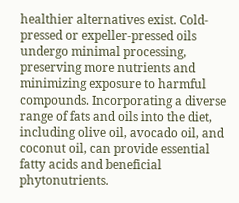healthier alternatives exist. Cold-pressed or expeller-pressed oils undergo minimal processing, preserving more nutrients and minimizing exposure to harmful compounds. Incorporating a diverse range of fats and oils into the diet, including olive oil, avocado oil, and coconut oil, can provide essential fatty acids and beneficial phytonutrients.